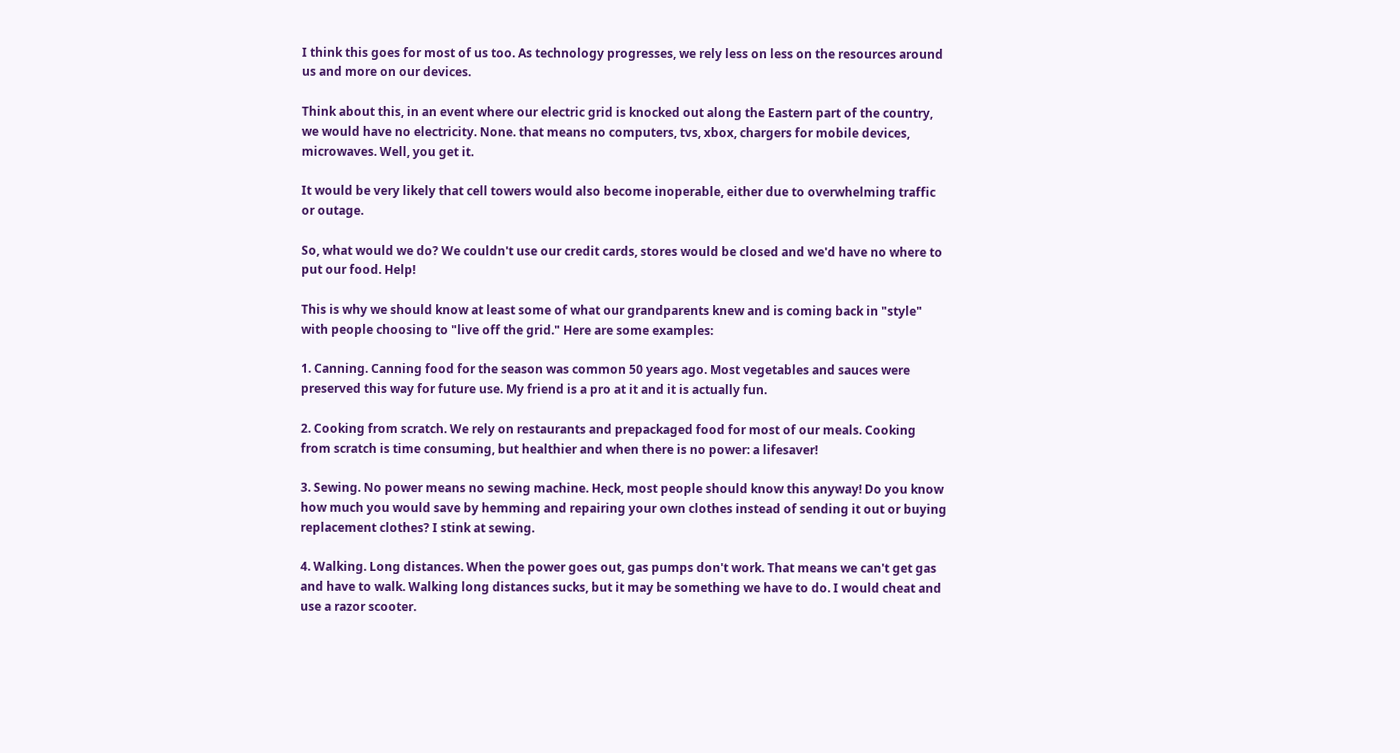I think this goes for most of us too. As technology progresses, we rely less on less on the resources around us and more on our devices.

Think about this, in an event where our electric grid is knocked out along the Eastern part of the country, we would have no electricity. None. that means no computers, tvs, xbox, chargers for mobile devices, microwaves. Well, you get it.

It would be very likely that cell towers would also become inoperable, either due to overwhelming traffic or outage.

So, what would we do? We couldn't use our credit cards, stores would be closed and we'd have no where to put our food. Help!

This is why we should know at least some of what our grandparents knew and is coming back in "style" with people choosing to "live off the grid." Here are some examples:

1. Canning. Canning food for the season was common 50 years ago. Most vegetables and sauces were preserved this way for future use. My friend is a pro at it and it is actually fun.

2. Cooking from scratch. We rely on restaurants and prepackaged food for most of our meals. Cooking from scratch is time consuming, but healthier and when there is no power: a lifesaver!

3. Sewing. No power means no sewing machine. Heck, most people should know this anyway! Do you know how much you would save by hemming and repairing your own clothes instead of sending it out or buying replacement clothes? I stink at sewing.

4. Walking. Long distances. When the power goes out, gas pumps don't work. That means we can't get gas and have to walk. Walking long distances sucks, but it may be something we have to do. I would cheat and use a razor scooter.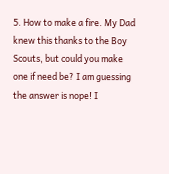5. How to make a fire. My Dad knew this thanks to the Boy Scouts, but could you make one if need be? I am guessing the answer is nope! I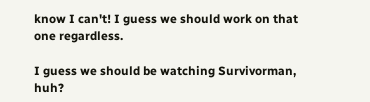know I can't! I guess we should work on that one regardless.

I guess we should be watching Survivorman, huh?